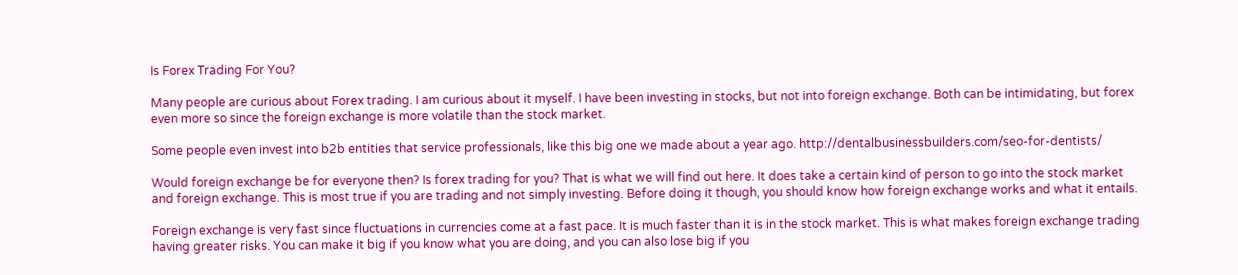Is Forex Trading For You?

Many people are curious about Forex trading. I am curious about it myself. I have been investing in stocks, but not into foreign exchange. Both can be intimidating, but forex even more so since the foreign exchange is more volatile than the stock market.

Some people even invest into b2b entities that service professionals, like this big one we made about a year ago. http://dentalbusinessbuilders.com/seo-for-dentists/

Would foreign exchange be for everyone then? Is forex trading for you? That is what we will find out here. It does take a certain kind of person to go into the stock market and foreign exchange. This is most true if you are trading and not simply investing. Before doing it though, you should know how foreign exchange works and what it entails.

Foreign exchange is very fast since fluctuations in currencies come at a fast pace. It is much faster than it is in the stock market. This is what makes foreign exchange trading having greater risks. You can make it big if you know what you are doing, and you can also lose big if you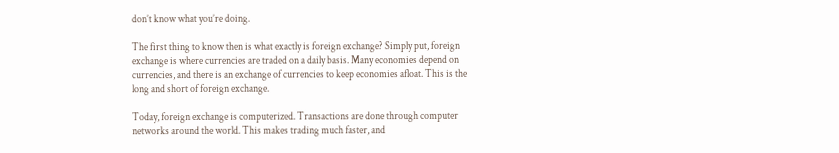don’t know what you’re doing.

The first thing to know then is what exactly is foreign exchange? Simply put, foreign exchange is where currencies are traded on a daily basis. Many economies depend on currencies, and there is an exchange of currencies to keep economies afloat. This is the long and short of foreign exchange.

Today, foreign exchange is computerized. Transactions are done through computer networks around the world. This makes trading much faster, and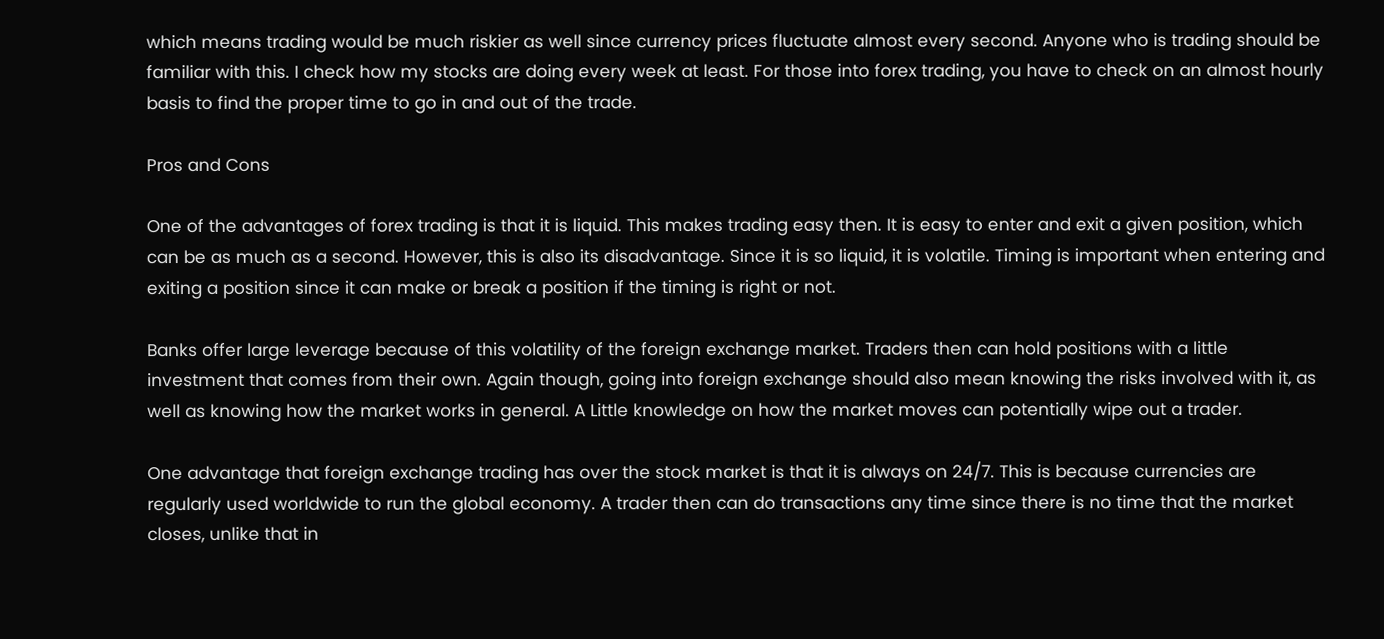which means trading would be much riskier as well since currency prices fluctuate almost every second. Anyone who is trading should be familiar with this. I check how my stocks are doing every week at least. For those into forex trading, you have to check on an almost hourly basis to find the proper time to go in and out of the trade.

Pros and Cons

One of the advantages of forex trading is that it is liquid. This makes trading easy then. It is easy to enter and exit a given position, which can be as much as a second. However, this is also its disadvantage. Since it is so liquid, it is volatile. Timing is important when entering and exiting a position since it can make or break a position if the timing is right or not.

Banks offer large leverage because of this volatility of the foreign exchange market. Traders then can hold positions with a little investment that comes from their own. Again though, going into foreign exchange should also mean knowing the risks involved with it, as well as knowing how the market works in general. A Little knowledge on how the market moves can potentially wipe out a trader.

One advantage that foreign exchange trading has over the stock market is that it is always on 24/7. This is because currencies are regularly used worldwide to run the global economy. A trader then can do transactions any time since there is no time that the market closes, unlike that in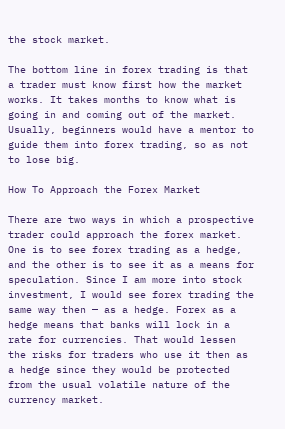the stock market.

The bottom line in forex trading is that a trader must know first how the market works. It takes months to know what is going in and coming out of the market. Usually, beginners would have a mentor to guide them into forex trading, so as not to lose big.

How To Approach the Forex Market

There are two ways in which a prospective trader could approach the forex market. One is to see forex trading as a hedge, and the other is to see it as a means for speculation. Since I am more into stock investment, I would see forex trading the same way then — as a hedge. Forex as a hedge means that banks will lock in a rate for currencies. That would lessen the risks for traders who use it then as a hedge since they would be protected from the usual volatile nature of the currency market.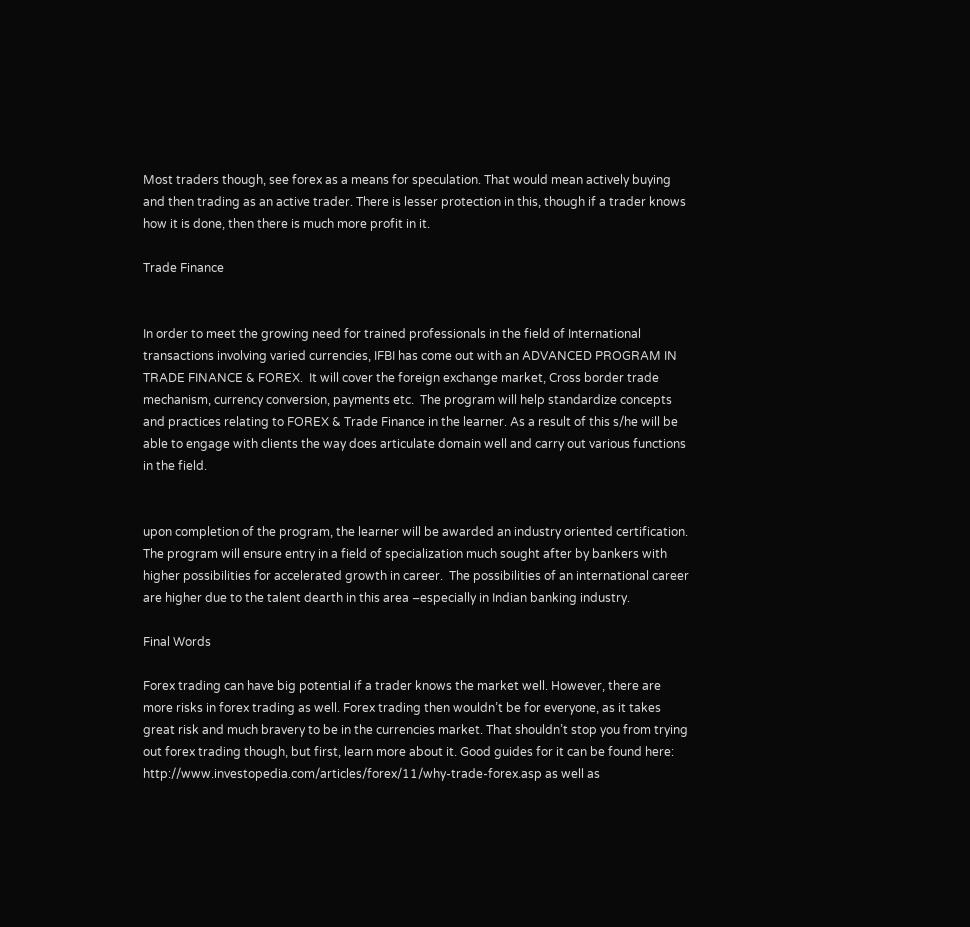Most traders though, see forex as a means for speculation. That would mean actively buying and then trading as an active trader. There is lesser protection in this, though if a trader knows how it is done, then there is much more profit in it.

Trade Finance


In order to meet the growing need for trained professionals in the field of International transactions involving varied currencies, IFBI has come out with an ADVANCED PROGRAM IN TRADE FINANCE & FOREX.  It will cover the foreign exchange market, Cross border trade mechanism, currency conversion, payments etc.  The program will help standardize concepts and practices relating to FOREX & Trade Finance in the learner. As a result of this s/he will be able to engage with clients the way does articulate domain well and carry out various functions in the field.


upon completion of the program, the learner will be awarded an industry oriented certification.  The program will ensure entry in a field of specialization much sought after by bankers with higher possibilities for accelerated growth in career.  The possibilities of an international career are higher due to the talent dearth in this area –especially in Indian banking industry.

Final Words

Forex trading can have big potential if a trader knows the market well. However, there are more risks in forex trading as well. Forex trading then wouldn’t be for everyone, as it takes great risk and much bravery to be in the currencies market. That shouldn’t stop you from trying out forex trading though, but first, learn more about it. Good guides for it can be found here: http://www.investopedia.com/articles/forex/11/why-trade-forex.asp as well as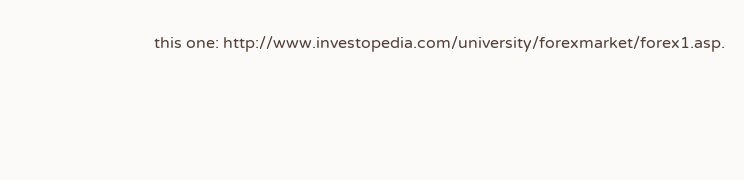this one: http://www.investopedia.com/university/forexmarket/forex1.asp.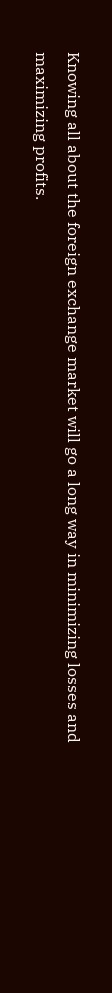Knowing all about the foreign exchange market will go a long way in minimizing losses and maximizing profits.